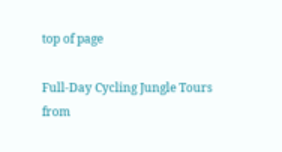top of page

Full-Day Cycling Jungle Tours from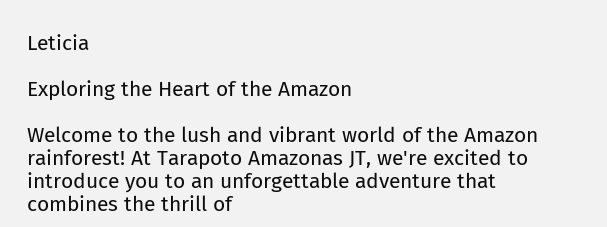Leticia

Exploring the Heart of the Amazon

Welcome to the lush and vibrant world of the Amazon rainforest! At Tarapoto Amazonas JT, we're excited to introduce you to an unforgettable adventure that combines the thrill of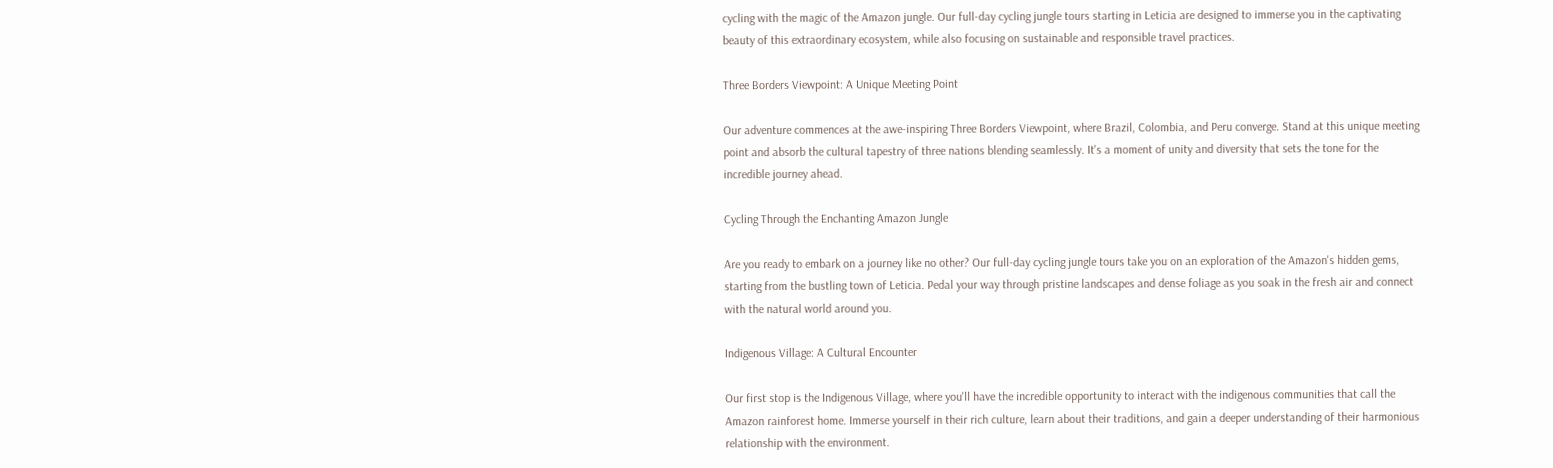cycling with the magic of the Amazon jungle. Our full-day cycling jungle tours starting in Leticia are designed to immerse you in the captivating beauty of this extraordinary ecosystem, while also focusing on sustainable and responsible travel practices.

Three Borders Viewpoint: A Unique Meeting Point

Our adventure commences at the awe-inspiring Three Borders Viewpoint, where Brazil, Colombia, and Peru converge. Stand at this unique meeting point and absorb the cultural tapestry of three nations blending seamlessly. It's a moment of unity and diversity that sets the tone for the incredible journey ahead.

Cycling Through the Enchanting Amazon Jungle

Are you ready to embark on a journey like no other? Our full-day cycling jungle tours take you on an exploration of the Amazon's hidden gems, starting from the bustling town of Leticia. Pedal your way through pristine landscapes and dense foliage as you soak in the fresh air and connect with the natural world around you.

Indigenous Village: A Cultural Encounter

Our first stop is the Indigenous Village, where you'll have the incredible opportunity to interact with the indigenous communities that call the Amazon rainforest home. Immerse yourself in their rich culture, learn about their traditions, and gain a deeper understanding of their harmonious relationship with the environment.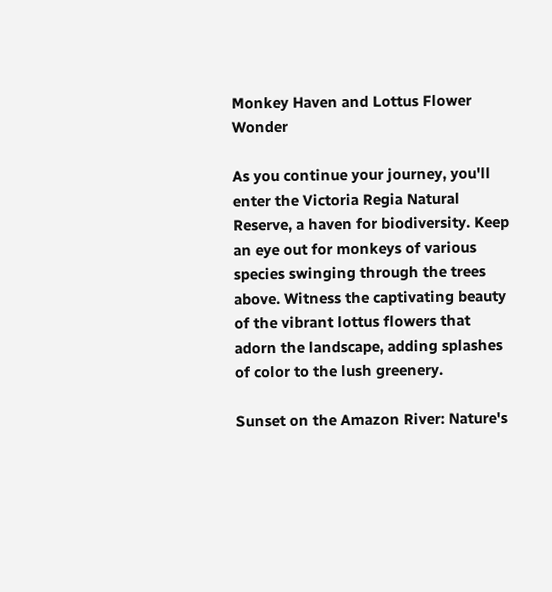Monkey Haven and Lottus Flower Wonder

As you continue your journey, you'll enter the Victoria Regia Natural Reserve, a haven for biodiversity. Keep an eye out for monkeys of various species swinging through the trees above. Witness the captivating beauty of the vibrant lottus flowers that adorn the landscape, adding splashes of color to the lush greenery.

Sunset on the Amazon River: Nature's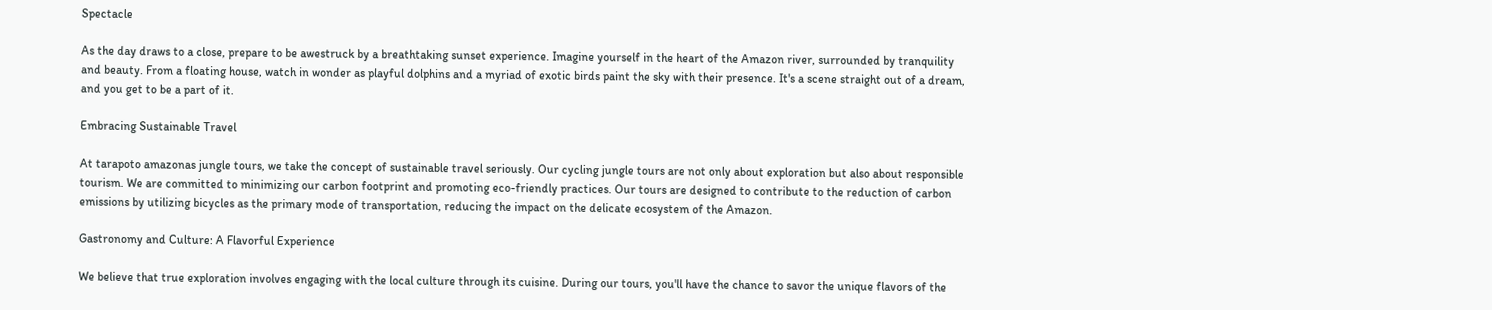Spectacle

As the day draws to a close, prepare to be awestruck by a breathtaking sunset experience. Imagine yourself in the heart of the Amazon river, surrounded by tranquility and beauty. From a floating house, watch in wonder as playful dolphins and a myriad of exotic birds paint the sky with their presence. It's a scene straight out of a dream, and you get to be a part of it.

Embracing Sustainable Travel

At tarapoto amazonas jungle tours, we take the concept of sustainable travel seriously. Our cycling jungle tours are not only about exploration but also about responsible tourism. We are committed to minimizing our carbon footprint and promoting eco-friendly practices. Our tours are designed to contribute to the reduction of carbon emissions by utilizing bicycles as the primary mode of transportation, reducing the impact on the delicate ecosystem of the Amazon.

Gastronomy and Culture: A Flavorful Experience

We believe that true exploration involves engaging with the local culture through its cuisine. During our tours, you'll have the chance to savor the unique flavors of the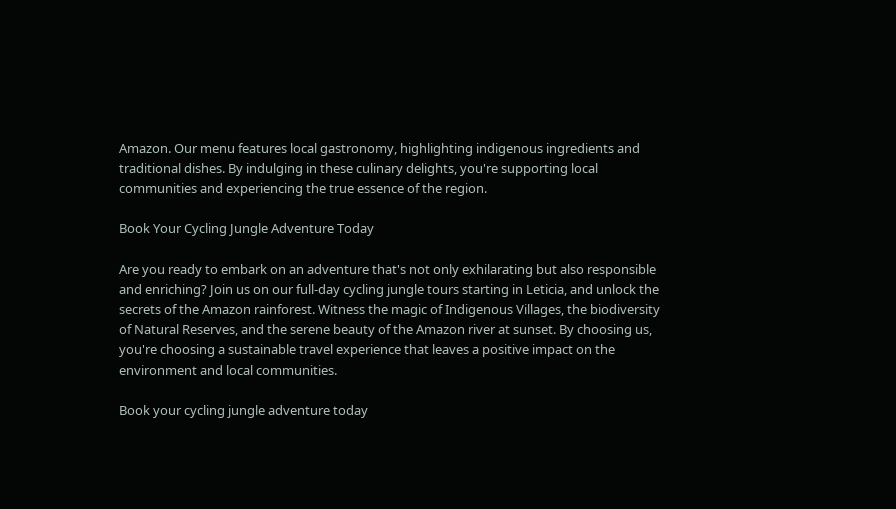Amazon. Our menu features local gastronomy, highlighting indigenous ingredients and traditional dishes. By indulging in these culinary delights, you're supporting local communities and experiencing the true essence of the region.

Book Your Cycling Jungle Adventure Today

Are you ready to embark on an adventure that's not only exhilarating but also responsible and enriching? Join us on our full-day cycling jungle tours starting in Leticia, and unlock the secrets of the Amazon rainforest. Witness the magic of Indigenous Villages, the biodiversity of Natural Reserves, and the serene beauty of the Amazon river at sunset. By choosing us, you're choosing a sustainable travel experience that leaves a positive impact on the environment and local communities.

Book your cycling jungle adventure today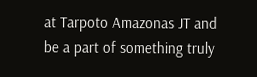at Tarpoto Amazonas JT and be a part of something truly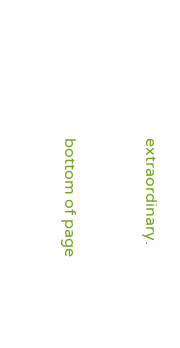extraordinary.


bottom of page